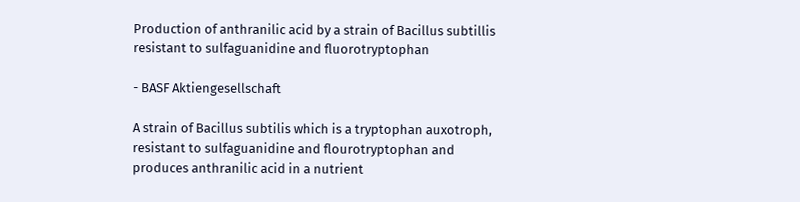Production of anthranilic acid by a strain of Bacillus subtillis resistant to sulfaguanidine and fluorotryptophan

- BASF Aktiengesellschaft

A strain of Bacillus subtilis which is a tryptophan auxotroph, resistant to sulfaguanidine and flourotryptophan and produces anthranilic acid in a nutrient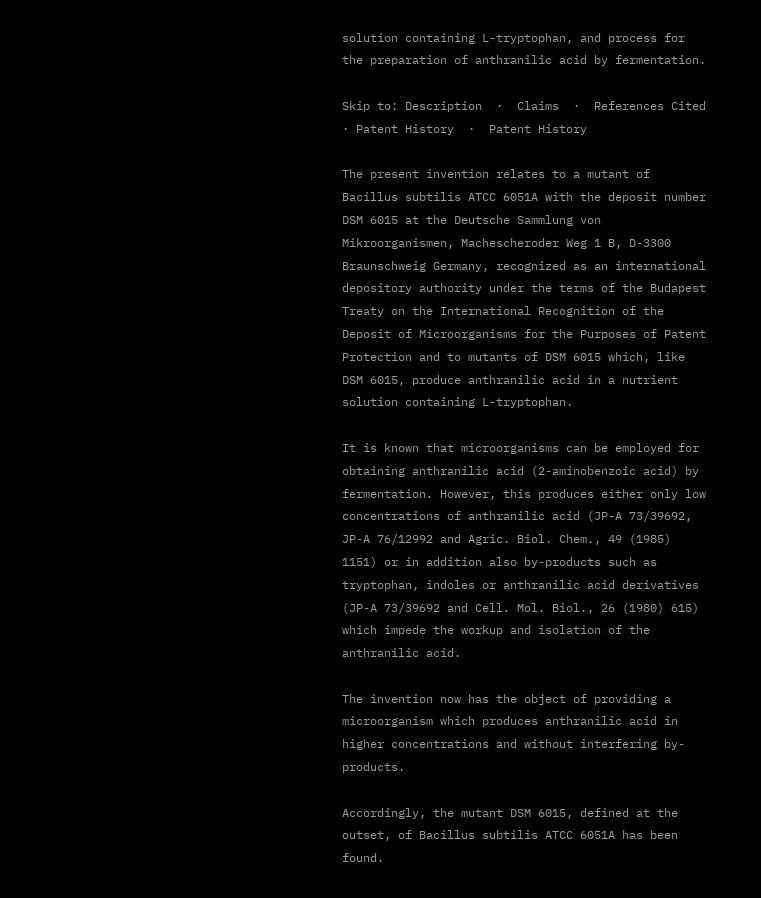solution containing L-tryptophan, and process for the preparation of anthranilic acid by fermentation.

Skip to: Description  ·  Claims  ·  References Cited  · Patent History  ·  Patent History

The present invention relates to a mutant of Bacillus subtilis ATCC 6051A with the deposit number DSM 6015 at the Deutsche Sammlung von Mikroorganismen, Machescheroder Weg 1 B, D-3300 Braunschweig Germany, recognized as an international depository authority under the terms of the Budapest Treaty on the International Recognition of the Deposit of Microorganisms for the Purposes of Patent Protection and to mutants of DSM 6015 which, like DSM 6015, produce anthranilic acid in a nutrient solution containing L-tryptophan.

It is known that microorganisms can be employed for obtaining anthranilic acid (2-aminobenzoic acid) by fermentation. However, this produces either only low concentrations of anthranilic acid (JP-A 73/39692, JP-A 76/12992 and Agric. Biol. Chem., 49 (1985) 1151) or in addition also by-products such as tryptophan, indoles or anthranilic acid derivatives (JP-A 73/39692 and Cell. Mol. Biol., 26 (1980) 615) which impede the workup and isolation of the anthranilic acid.

The invention now has the object of providing a microorganism which produces anthranilic acid in higher concentrations and without interfering by-products.

Accordingly, the mutant DSM 6015, defined at the outset, of Bacillus subtilis ATCC 6051A has been found.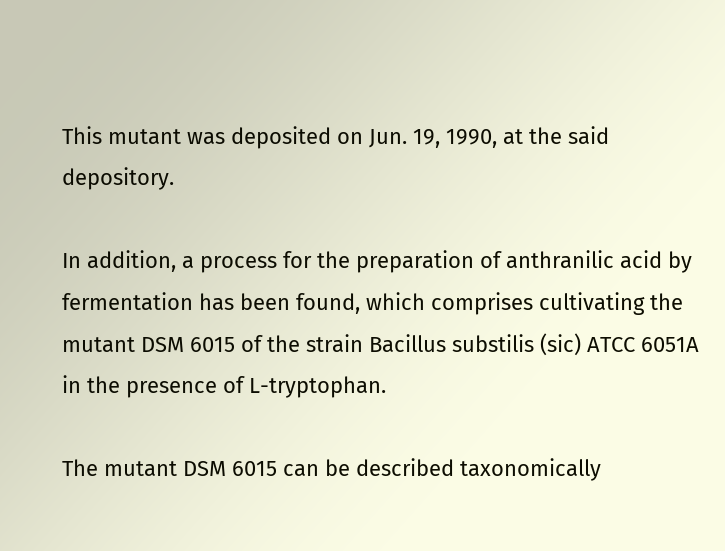This mutant was deposited on Jun. 19, 1990, at the said depository.

In addition, a process for the preparation of anthranilic acid by fermentation has been found, which comprises cultivating the mutant DSM 6015 of the strain Bacillus substilis (sic) ATCC 6051A in the presence of L-tryptophan.

The mutant DSM 6015 can be described taxonomically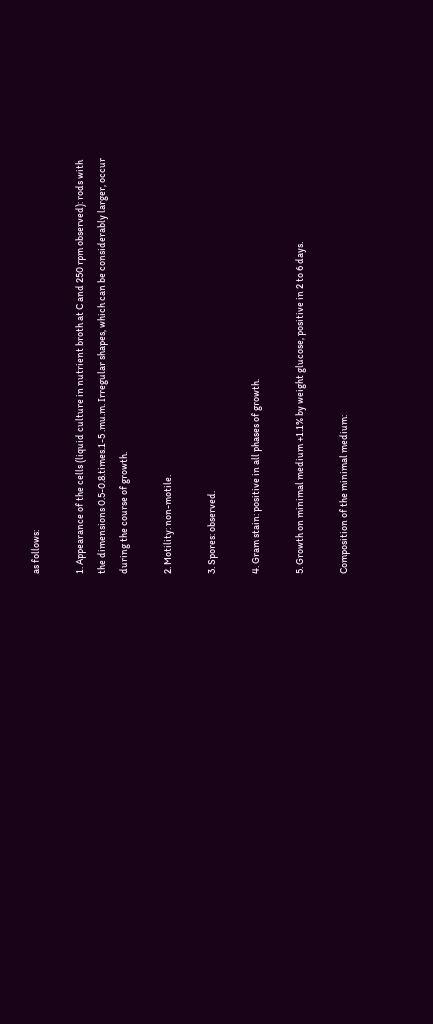as follows:

1. Appearance of the cells (liquid culture in nutrient broth at C and 250 rpm observed): rods with the dimensions 0.5-0.8.times.1-5 .mu.m. Irregular shapes, which can be considerably larger, occur during the course of growth.

2. Motility: non-motile.

3. Spores: observed.

4. Gram stain: positive in all phases of growth.

5. Growth on minimal medium +1.1% by weight glucose, positive in 2 to 6 days.

Composition of the minimal medium: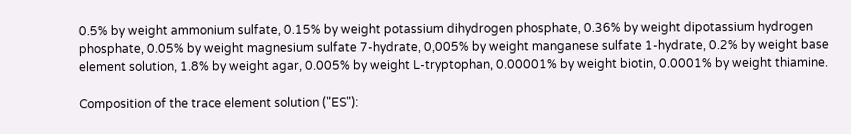0.5% by weight ammonium sulfate, 0.15% by weight potassium dihydrogen phosphate, 0.36% by weight dipotassium hydrogen phosphate, 0.05% by weight magnesium sulfate 7-hydrate, 0,005% by weight manganese sulfate 1-hydrate, 0.2% by weight base element solution, 1.8% by weight agar, 0.005% by weight L-tryptophan, 0.00001% by weight biotin, 0.0001% by weight thiamine.

Composition of the trace element solution ("ES"):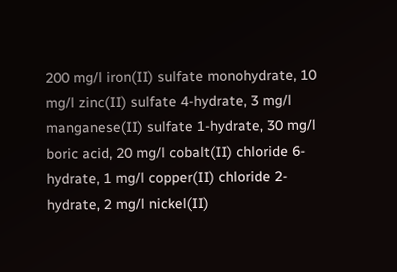200 mg/l iron(II) sulfate monohydrate, 10 mg/l zinc(II) sulfate 4-hydrate, 3 mg/l manganese(II) sulfate 1-hydrate, 30 mg/l boric acid, 20 mg/l cobalt(II) chloride 6-hydrate, 1 mg/l copper(II) chloride 2-hydrate, 2 mg/l nickel(II)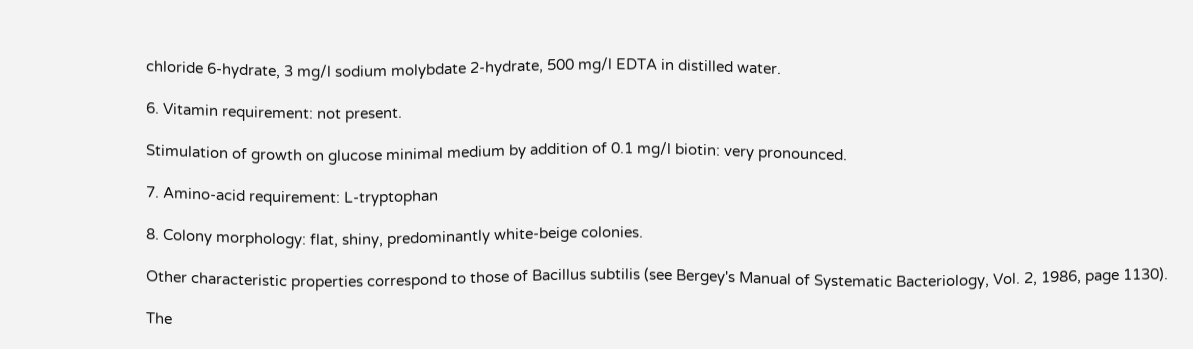chloride 6-hydrate, 3 mg/l sodium molybdate 2-hydrate, 500 mg/l EDTA in distilled water.

6. Vitamin requirement: not present.

Stimulation of growth on glucose minimal medium by addition of 0.1 mg/l biotin: very pronounced.

7. Amino-acid requirement: L-tryptophan

8. Colony morphology: flat, shiny, predominantly white-beige colonies.

Other characteristic properties correspond to those of Bacillus subtilis (see Bergey's Manual of Systematic Bacteriology, Vol. 2, 1986, page 1130).

The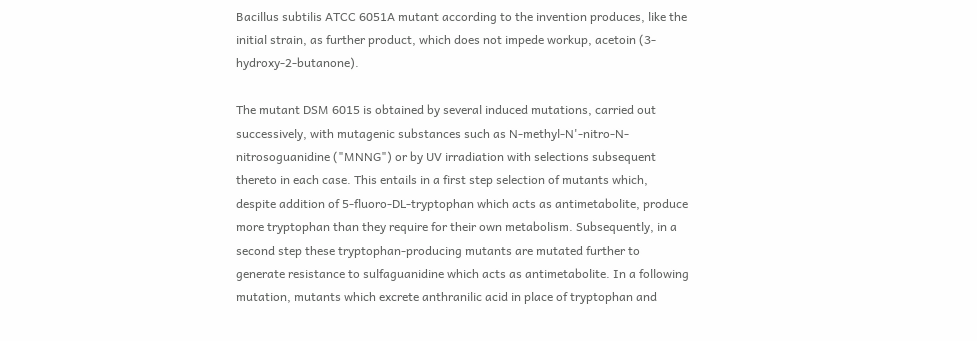Bacillus subtilis ATCC 6051A mutant according to the invention produces, like the initial strain, as further product, which does not impede workup, acetoin (3-hydroxy-2-butanone).

The mutant DSM 6015 is obtained by several induced mutations, carried out successively, with mutagenic substances such as N-methyl-N'-nitro-N-nitrosoguanidine ("MNNG") or by UV irradiation with selections subsequent thereto in each case. This entails in a first step selection of mutants which, despite addition of 5-fluoro-DL-tryptophan which acts as antimetabolite, produce more tryptophan than they require for their own metabolism. Subsequently, in a second step these tryptophan-producing mutants are mutated further to generate resistance to sulfaguanidine which acts as antimetabolite. In a following mutation, mutants which excrete anthranilic acid in place of tryptophan and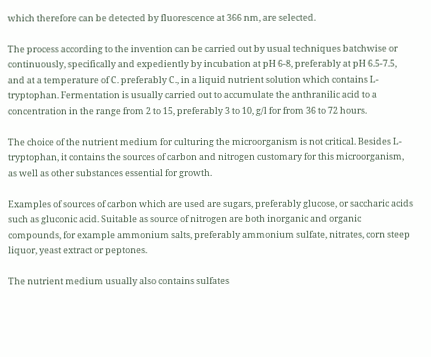which therefore can be detected by fluorescence at 366 nm, are selected.

The process according to the invention can be carried out by usual techniques batchwise or continuously, specifically and expediently by incubation at pH 6-8, preferably at pH 6.5-7.5, and at a temperature of C. preferably C., in a liquid nutrient solution which contains L-tryptophan. Fermentation is usually carried out to accumulate the anthranilic acid to a concentration in the range from 2 to 15, preferably 3 to 10, g/l for from 36 to 72 hours.

The choice of the nutrient medium for culturing the microorganism is not critical. Besides L-tryptophan, it contains the sources of carbon and nitrogen customary for this microorganism, as well as other substances essential for growth.

Examples of sources of carbon which are used are sugars, preferably glucose, or saccharic acids such as gluconic acid. Suitable as source of nitrogen are both inorganic and organic compounds, for example ammonium salts, preferably ammonium sulfate, nitrates, corn steep liquor, yeast extract or peptones.

The nutrient medium usually also contains sulfates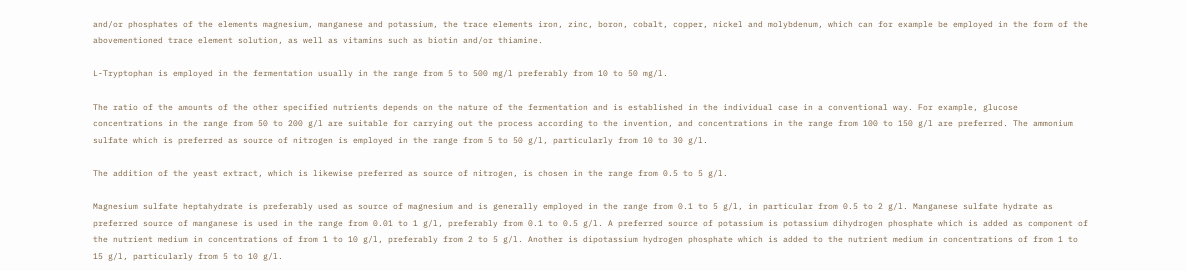and/or phosphates of the elements magnesium, manganese and potassium, the trace elements iron, zinc, boron, cobalt, copper, nickel and molybdenum, which can for example be employed in the form of the abovementioned trace element solution, as well as vitamins such as biotin and/or thiamine.

L-Tryptophan is employed in the fermentation usually in the range from 5 to 500 mg/l preferably from 10 to 50 mg/l.

The ratio of the amounts of the other specified nutrients depends on the nature of the fermentation and is established in the individual case in a conventional way. For example, glucose concentrations in the range from 50 to 200 g/l are suitable for carrying out the process according to the invention, and concentrations in the range from 100 to 150 g/l are preferred. The ammonium sulfate which is preferred as source of nitrogen is employed in the range from 5 to 50 g/l, particularly from 10 to 30 g/l.

The addition of the yeast extract, which is likewise preferred as source of nitrogen, is chosen in the range from 0.5 to 5 g/l.

Magnesium sulfate heptahydrate is preferably used as source of magnesium and is generally employed in the range from 0.1 to 5 g/l, in particular from 0.5 to 2 g/l. Manganese sulfate hydrate as preferred source of manganese is used in the range from 0.01 to 1 g/l, preferably from 0.1 to 0.5 g/l. A preferred source of potassium is potassium dihydrogen phosphate which is added as component of the nutrient medium in concentrations of from 1 to 10 g/l, preferably from 2 to 5 g/l. Another is dipotassium hydrogen phosphate which is added to the nutrient medium in concentrations of from 1 to 15 g/l, particularly from 5 to 10 g/l.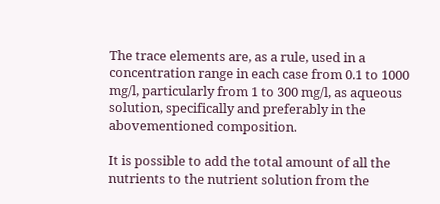The trace elements are, as a rule, used in a concentration range in each case from 0.1 to 1000 mg/l, particularly from 1 to 300 mg/l, as aqueous solution, specifically and preferably in the abovementioned composition.

It is possible to add the total amount of all the nutrients to the nutrient solution from the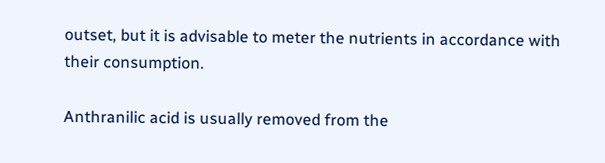outset, but it is advisable to meter the nutrients in accordance with their consumption.

Anthranilic acid is usually removed from the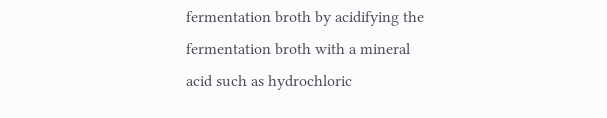fermentation broth by acidifying the fermentation broth with a mineral acid such as hydrochloric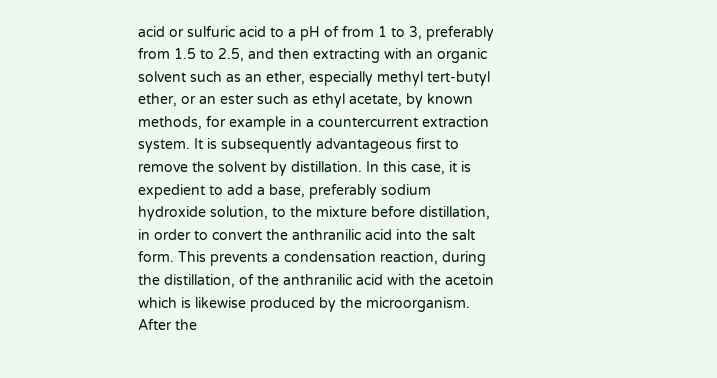acid or sulfuric acid to a pH of from 1 to 3, preferably from 1.5 to 2.5, and then extracting with an organic solvent such as an ether, especially methyl tert-butyl ether, or an ester such as ethyl acetate, by known methods, for example in a countercurrent extraction system. It is subsequently advantageous first to remove the solvent by distillation. In this case, it is expedient to add a base, preferably sodium hydroxide solution, to the mixture before distillation, in order to convert the anthranilic acid into the salt form. This prevents a condensation reaction, during the distillation, of the anthranilic acid with the acetoin which is likewise produced by the microorganism. After the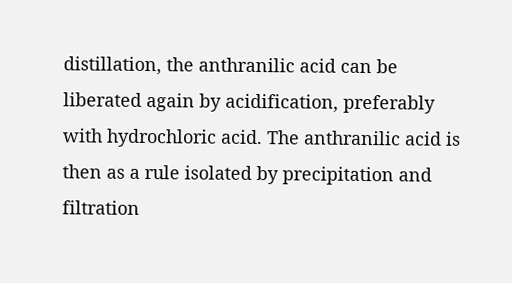distillation, the anthranilic acid can be liberated again by acidification, preferably with hydrochloric acid. The anthranilic acid is then as a rule isolated by precipitation and filtration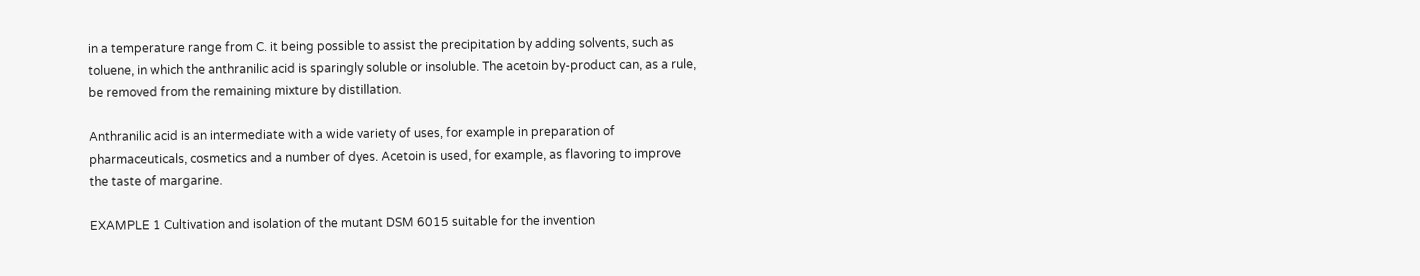in a temperature range from C. it being possible to assist the precipitation by adding solvents, such as toluene, in which the anthranilic acid is sparingly soluble or insoluble. The acetoin by-product can, as a rule, be removed from the remaining mixture by distillation.

Anthranilic acid is an intermediate with a wide variety of uses, for example in preparation of pharmaceuticals, cosmetics and a number of dyes. Acetoin is used, for example, as flavoring to improve the taste of margarine.

EXAMPLE 1 Cultivation and isolation of the mutant DSM 6015 suitable for the invention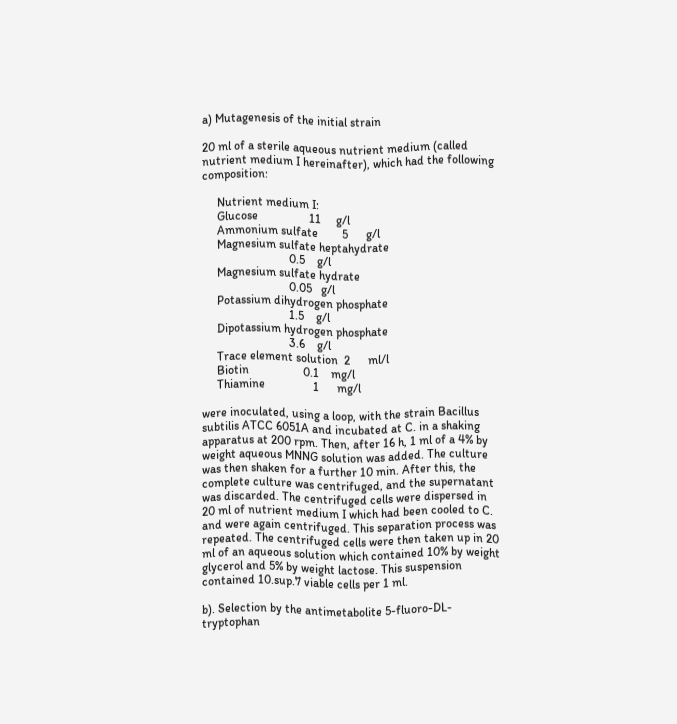a) Mutagenesis of the initial strain

20 ml of a sterile aqueous nutrient medium (called nutrient medium I hereinafter), which had the following composition:

     Nutrient medium I:
     Glucose                 11     g/l
     Ammonium sulfate        5      g/l
     Magnesium sulfate heptahydrate
                             0.5    g/l
     Magnesium sulfate hydrate
                             0.05   g/l
     Potassium dihydrogen phosphate
                             1.5    g/l
     Dipotassium hydrogen phosphate
                             3.6    g/l
     Trace element solution  2      ml/l
     Biotin                  0.1    mg/l
     Thiamine                1      mg/l

were inoculated, using a loop, with the strain Bacillus subtilis ATCC 6051A and incubated at C. in a shaking apparatus at 200 rpm. Then, after 16 h, 1 ml of a 4% by weight aqueous MNNG solution was added. The culture was then shaken for a further 10 min. After this, the complete culture was centrifuged, and the supernatant was discarded. The centrifuged cells were dispersed in 20 ml of nutrient medium I which had been cooled to C. and were again centrifuged. This separation process was repeated. The centrifuged cells were then taken up in 20 ml of an aqueous solution which contained 10% by weight glycerol and 5% by weight lactose. This suspension contained 10.sup.7 viable cells per 1 ml.

b). Selection by the antimetabolite 5-fluoro-DL-tryptophan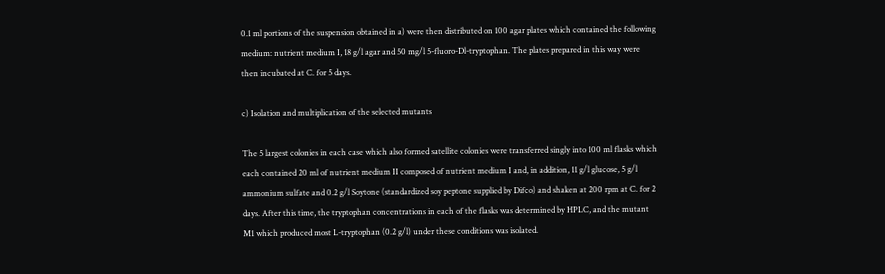0.1 ml portions of the suspension obtained in a) were then distributed on 100 agar plates which contained the following medium: nutrient medium I, 18 g/l agar and 50 mg/l 5-fluoro-Dl-tryptophan. The plates prepared in this way were then incubated at C. for 5 days.

c) Isolation and multiplication of the selected mutants

The 5 largest colonies in each case which also formed satellite colonies were transferred singly into 100 ml flasks which each contained 20 ml of nutrient medium II composed of nutrient medium I and, in addition, 11 g/l glucose, 5 g/l ammonium sulfate and 0.2 g/l Soytone (standardized soy peptone supplied by Difco) and shaken at 200 rpm at C. for 2 days. After this time, the tryptophan concentrations in each of the flasks was determined by HPLC, and the mutant M1 which produced most L-tryptophan (0.2 g/l) under these conditions was isolated.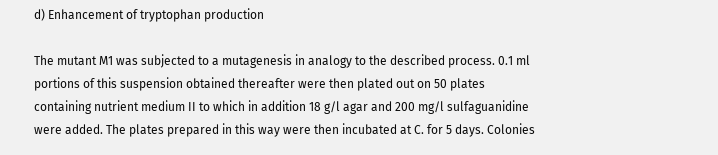d) Enhancement of tryptophan production

The mutant M1 was subjected to a mutagenesis in analogy to the described process. 0.1 ml portions of this suspension obtained thereafter were then plated out on 50 plates containing nutrient medium II to which in addition 18 g/l agar and 200 mg/l sulfaguanidine were added. The plates prepared in this way were then incubated at C. for 5 days. Colonies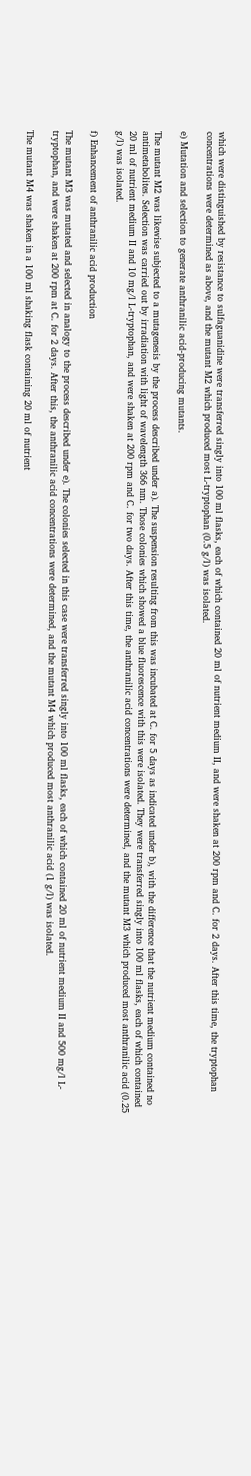which were distinguished by resistance to sulfaguanidine were transferred singly into 100 ml flasks, each of which contained 20 ml of nutrient medium II, and were shaken at 200 rpm and C. for 2 days. After this time, the tryptophan concentrations were determined as above, and the mutant M2 which produced most L-tryptophan (0.5 g/l) was isolated.

e) Mutation and selection to generate anthranilic acid-producing mutants.

The mutant M2 was likewise subjected to a mutagenesis by the process described under a). The suspension resulting from this was incubated at C. for 5 days as indicated under b), with the difference that the nutrient medium contained no antimetabolites. Selection was carried out by irradiation with light of wavelength 366 nm. Those colonies which showed a blue fluorescence with this were isolated. They were transferred singly into 100 ml flasks, each of which contained 20 ml of nutrient medium II and 10 mg/l L-tryptophan, and were shaken at 200 rpm and C. for two days. After this time, the anthranilic acid concentrations were determined, and the mutant M3 which produced most anthranilic acid (0.25 g/l) was isolated.

f) Enhancement of anthranilic acid production

The mutant M3 was mutated and selected in analogy to the process described under e). The colonies selected in this case were transferred singly into 100 ml flasks, each of which contained 20 ml of nutrient medium II and 500 mg/l L-tryptophan, and were shaken at 200 rpm at C. for 2 days. After this, the anthranilic acid concentrations were determined, and the mutant M4 which produced most anthranilic acid (1 g/l) was isolated.

The mutant M4 was shaken in a 100 ml shaking flask containing 20 ml of nutrient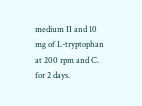medium II and 10 mg of L-tryptophan at 200 rpm and C. for 2 days.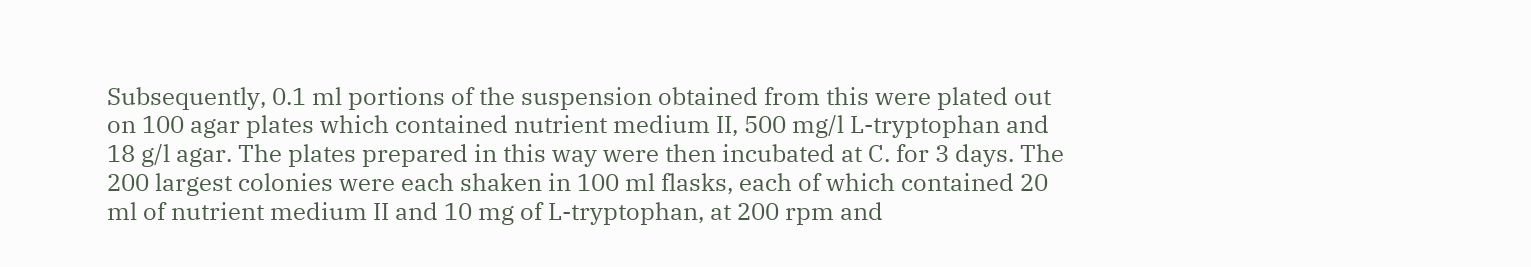Subsequently, 0.1 ml portions of the suspension obtained from this were plated out on 100 agar plates which contained nutrient medium II, 500 mg/l L-tryptophan and 18 g/l agar. The plates prepared in this way were then incubated at C. for 3 days. The 200 largest colonies were each shaken in 100 ml flasks, each of which contained 20 ml of nutrient medium II and 10 mg of L-tryptophan, at 200 rpm and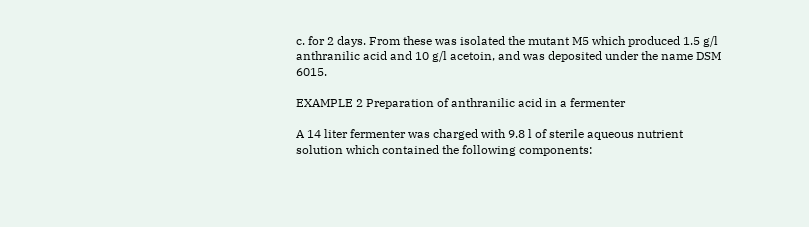c. for 2 days. From these was isolated the mutant M5 which produced 1.5 g/l anthranilic acid and 10 g/l acetoin, and was deposited under the name DSM 6015.

EXAMPLE 2 Preparation of anthranilic acid in a fermenter

A 14 liter fermenter was charged with 9.8 l of sterile aqueous nutrient solution which contained the following components: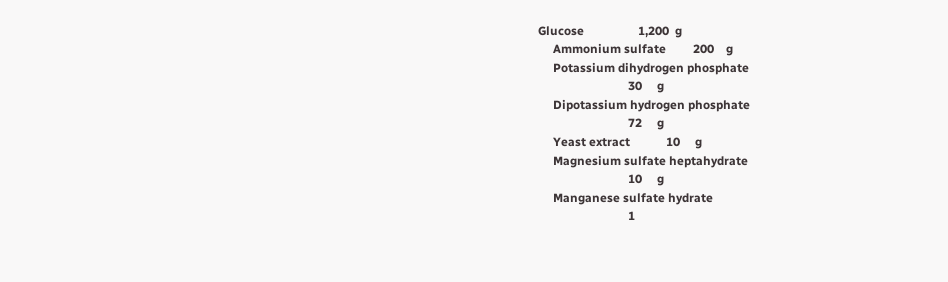Glucose                  1,200  g
     Ammonium sulfate         200    g
     Potassium dihydrogen phosphate
                              30     g
     Dipotassium hydrogen phosphate
                              72     g
     Yeast extract            10     g
     Magnesium sulfate heptahydrate
                              10     g
     Manganese sulfate hydrate
                              1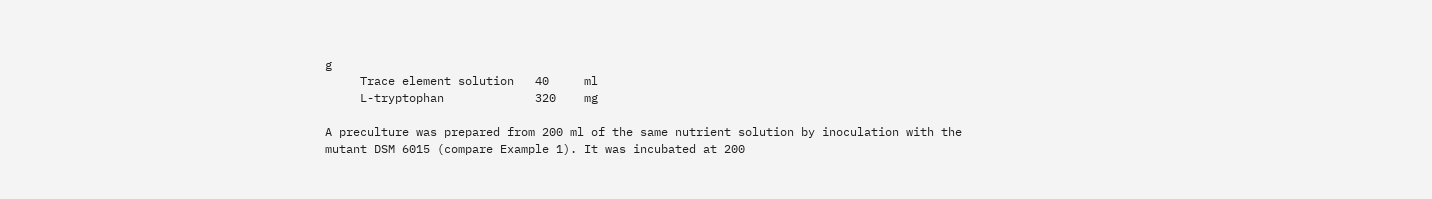g
     Trace element solution   40     ml
     L-tryptophan             320    mg

A preculture was prepared from 200 ml of the same nutrient solution by inoculation with the mutant DSM 6015 (compare Example 1). It was incubated at 200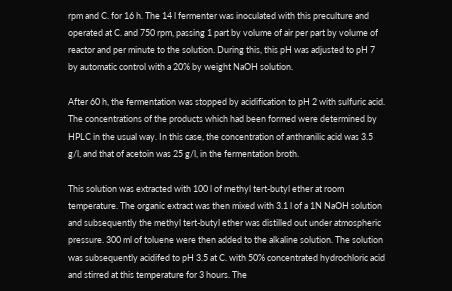rpm and C. for 16 h. The 14 l fermenter was inoculated with this preculture and operated at C. and 750 rpm, passing 1 part by volume of air per part by volume of reactor and per minute to the solution. During this, this pH was adjusted to pH 7 by automatic control with a 20% by weight NaOH solution.

After 60 h, the fermentation was stopped by acidification to pH 2 with sulfuric acid. The concentrations of the products which had been formed were determined by HPLC in the usual way. In this case, the concentration of anthranilic acid was 3.5 g/l, and that of acetoin was 25 g/l, in the fermentation broth.

This solution was extracted with 100 l of methyl tert-butyl ether at room temperature. The organic extract was then mixed with 3.1 l of a 1N NaOH solution and subsequently the methyl tert-butyl ether was distilled out under atmospheric pressure. 300 ml of toluene were then added to the alkaline solution. The solution was subsequently acidifed to pH 3.5 at C. with 50% concentrated hydrochloric acid and stirred at this temperature for 3 hours. The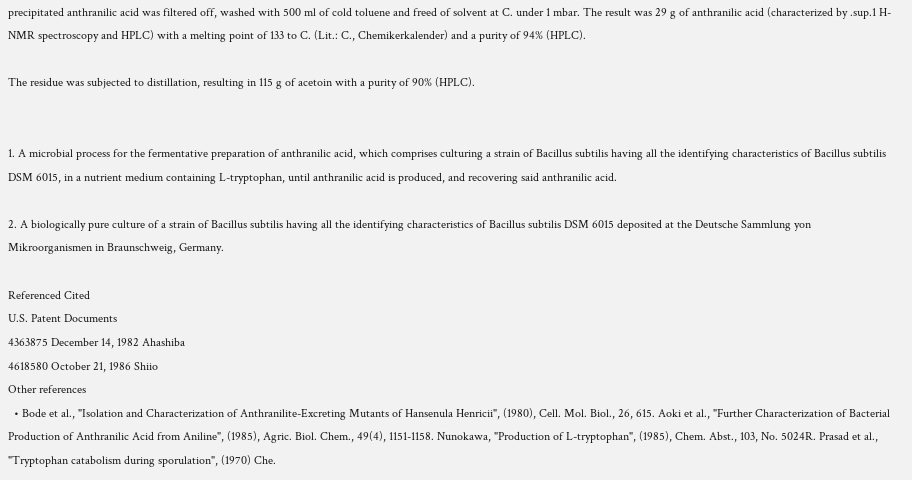precipitated anthranilic acid was filtered off, washed with 500 ml of cold toluene and freed of solvent at C. under 1 mbar. The result was 29 g of anthranilic acid (characterized by .sup.1 H-NMR spectroscopy and HPLC) with a melting point of 133 to C. (Lit.: C., Chemikerkalender) and a purity of 94% (HPLC).

The residue was subjected to distillation, resulting in 115 g of acetoin with a purity of 90% (HPLC).


1. A microbial process for the fermentative preparation of anthranilic acid, which comprises culturing a strain of Bacillus subtilis having all the identifying characteristics of Bacillus subtilis DSM 6015, in a nutrient medium containing L-tryptophan, until anthranilic acid is produced, and recovering said anthranilic acid.

2. A biologically pure culture of a strain of Bacillus subtilis having all the identifying characteristics of Bacillus subtilis DSM 6015 deposited at the Deutsche Sammlung yon Mikroorganismen in Braunschweig, Germany.

Referenced Cited
U.S. Patent Documents
4363875 December 14, 1982 Ahashiba
4618580 October 21, 1986 Shiio
Other references
  • Bode et al., "Isolation and Characterization of Anthranilite-Excreting Mutants of Hansenula Henricii", (1980), Cell. Mol. Biol., 26, 615. Aoki et al., "Further Characterization of Bacterial Production of Anthranilic Acid from Aniline", (1985), Agric. Biol. Chem., 49(4), 1151-1158. Nunokawa, "Production of L-tryptophan", (1985), Chem. Abst., 103, No. 5024R. Prasad et al., "Tryptophan catabolism during sporulation", (1970) Che.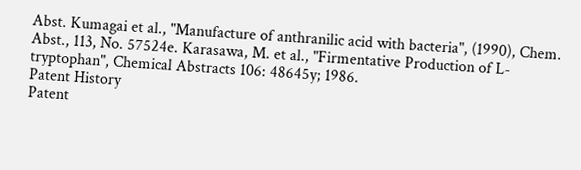Abst. Kumagai et al., "Manufacture of anthranilic acid with bacteria", (1990), Chem. Abst., 113, No. 57524e. Karasawa, M. et al., "Firmentative Production of L-tryptophan", Chemical Abstracts 106: 48645y; 1986.
Patent History
Patent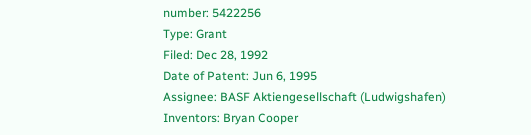number: 5422256
Type: Grant
Filed: Dec 28, 1992
Date of Patent: Jun 6, 1995
Assignee: BASF Aktiengesellschaft (Ludwigshafen)
Inventors: Bryan Cooper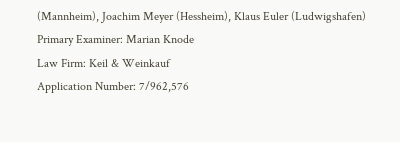(Mannheim), Joachim Meyer (Hessheim), Klaus Euler (Ludwigshafen)
Primary Examiner: Marian Knode
Law Firm: Keil & Weinkauf
Application Number: 7/962,576